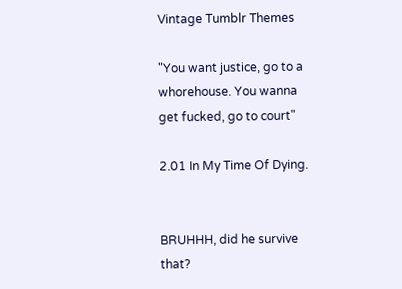Vintage Tumblr Themes

"You want justice, go to a whorehouse. You wanna get fucked, go to court"

2.01 In My Time Of Dying.


BRUHHH, did he survive that?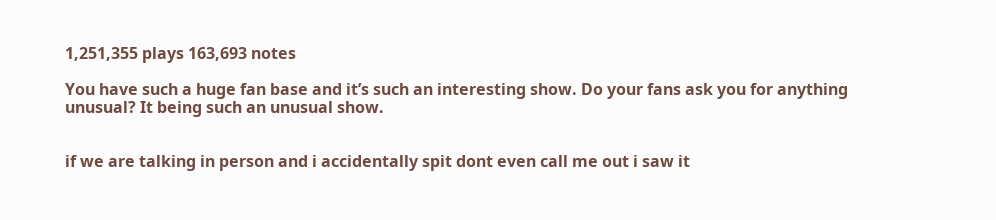1,251,355 plays 163,693 notes

You have such a huge fan base and it’s such an interesting show. Do your fans ask you for anything unusual? It being such an unusual show.


if we are talking in person and i accidentally spit dont even call me out i saw it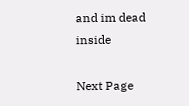and im dead inside

Next Page